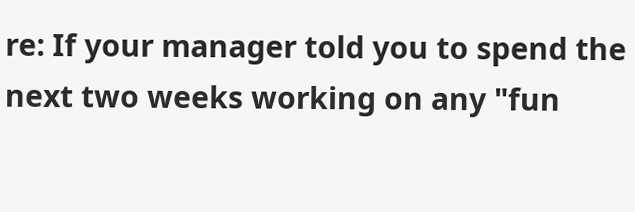re: If your manager told you to spend the next two weeks working on any "fun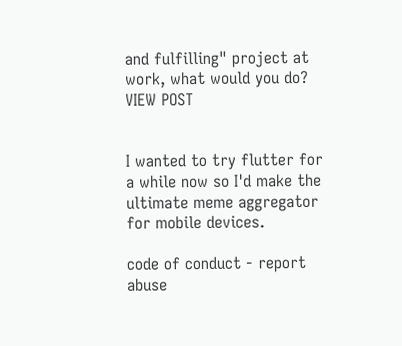and fulfilling" project at work, what would you do? VIEW POST


I wanted to try flutter for a while now so I'd make the ultimate meme aggregator for mobile devices.

code of conduct - report abuse